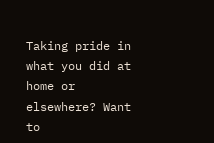Taking pride in what you did at home or elsewhere? Want to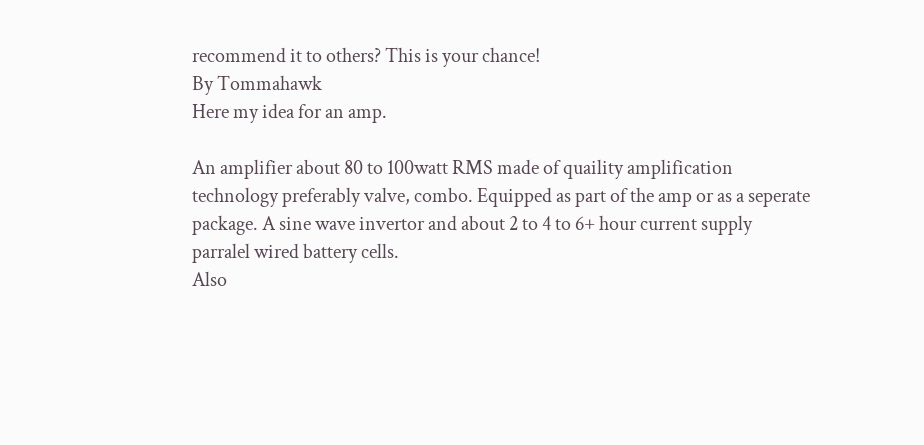recommend it to others? This is your chance!
By Tommahawk
Here my idea for an amp.

An amplifier about 80 to 100watt RMS made of quaility amplification technology preferably valve, combo. Equipped as part of the amp or as a seperate package. A sine wave invertor and about 2 to 4 to 6+ hour current supply parralel wired battery cells.
Also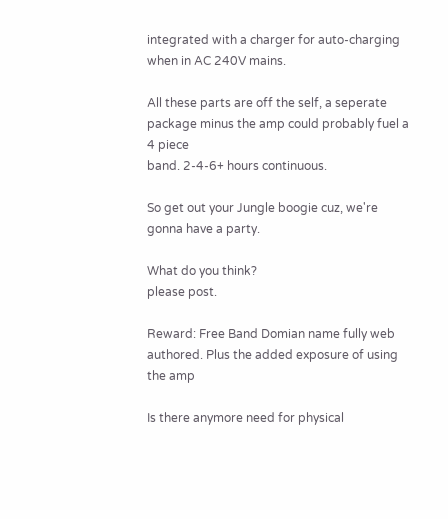integrated with a charger for auto-charging when in AC 240V mains.

All these parts are off the self, a seperate package minus the amp could probably fuel a 4 piece
band. 2-4-6+ hours continuous.

So get out your Jungle boogie cuz, we're gonna have a party.

What do you think?
please post.

Reward: Free Band Domian name fully web authored. Plus the added exposure of using the amp

Is there anymore need for physical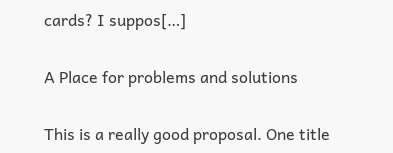cards? I suppos[…]

A Place for problems and solutions

This is a really good proposal. One title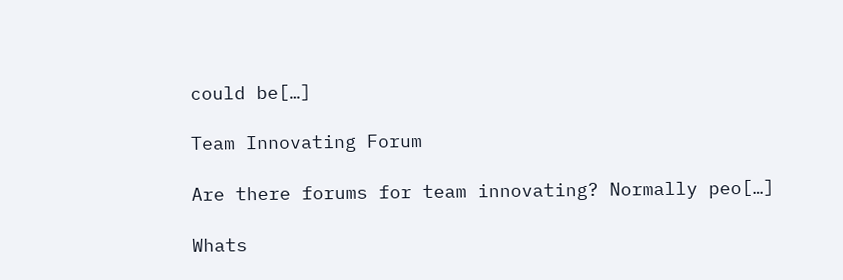could be[…]

Team Innovating Forum

Are there forums for team innovating? Normally peo[…]

Whats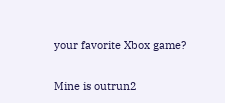your favorite Xbox game?

Mine is outrun2